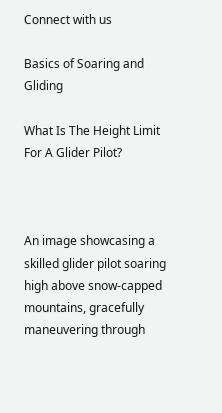Connect with us

Basics of Soaring and Gliding

What Is The Height Limit For A Glider Pilot?



An image showcasing a skilled glider pilot soaring high above snow-capped mountains, gracefully maneuvering through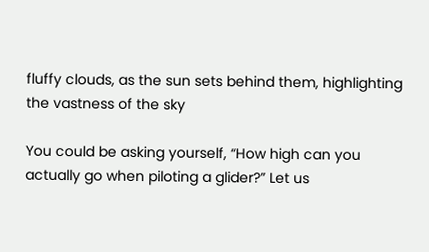fluffy clouds, as the sun sets behind them, highlighting the vastness of the sky

You could be asking yourself, “How high can you actually go when piloting a glider?” Let us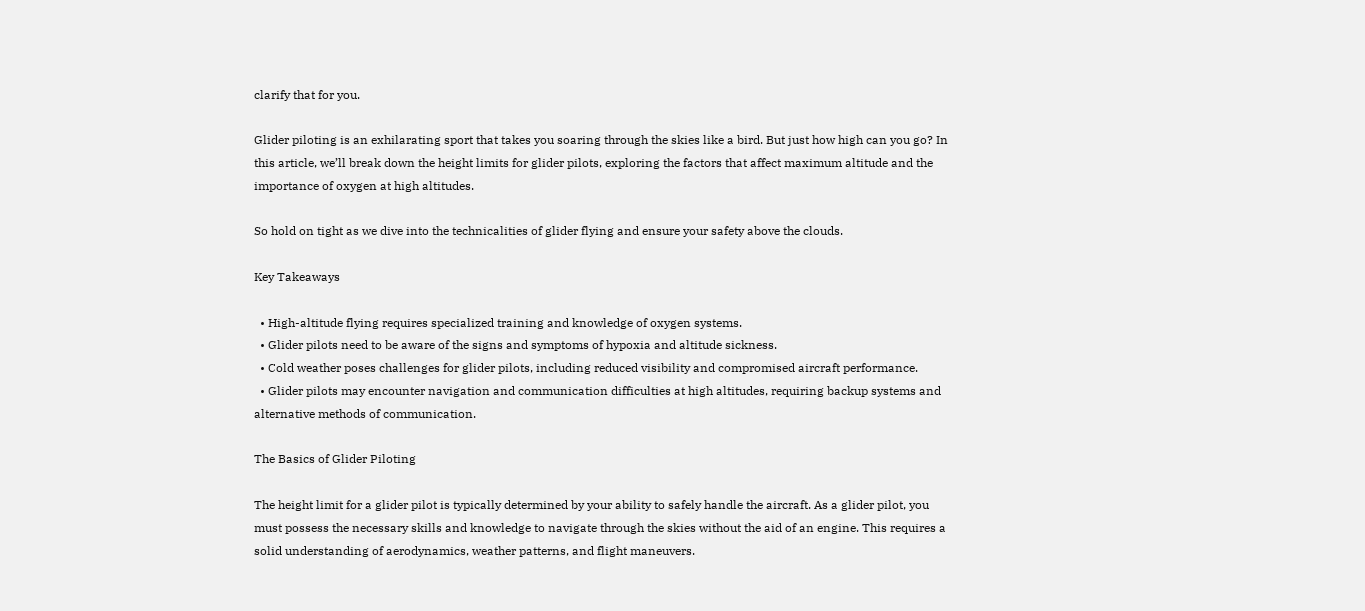clarify that for you.

Glider piloting is an exhilarating sport that takes you soaring through the skies like a bird. But just how high can you go? In this article, we’ll break down the height limits for glider pilots, exploring the factors that affect maximum altitude and the importance of oxygen at high altitudes.

So hold on tight as we dive into the technicalities of glider flying and ensure your safety above the clouds.

Key Takeaways

  • High-altitude flying requires specialized training and knowledge of oxygen systems.
  • Glider pilots need to be aware of the signs and symptoms of hypoxia and altitude sickness.
  • Cold weather poses challenges for glider pilots, including reduced visibility and compromised aircraft performance.
  • Glider pilots may encounter navigation and communication difficulties at high altitudes, requiring backup systems and alternative methods of communication.

The Basics of Glider Piloting

The height limit for a glider pilot is typically determined by your ability to safely handle the aircraft. As a glider pilot, you must possess the necessary skills and knowledge to navigate through the skies without the aid of an engine. This requires a solid understanding of aerodynamics, weather patterns, and flight maneuvers.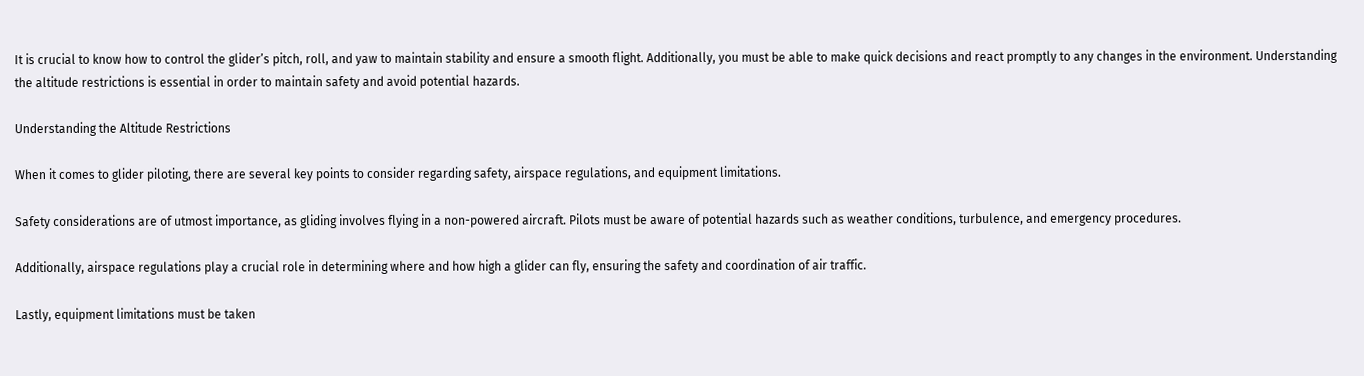It is crucial to know how to control the glider’s pitch, roll, and yaw to maintain stability and ensure a smooth flight. Additionally, you must be able to make quick decisions and react promptly to any changes in the environment. Understanding the altitude restrictions is essential in order to maintain safety and avoid potential hazards.

Understanding the Altitude Restrictions

When it comes to glider piloting, there are several key points to consider regarding safety, airspace regulations, and equipment limitations.

Safety considerations are of utmost importance, as gliding involves flying in a non-powered aircraft. Pilots must be aware of potential hazards such as weather conditions, turbulence, and emergency procedures.

Additionally, airspace regulations play a crucial role in determining where and how high a glider can fly, ensuring the safety and coordination of air traffic.

Lastly, equipment limitations must be taken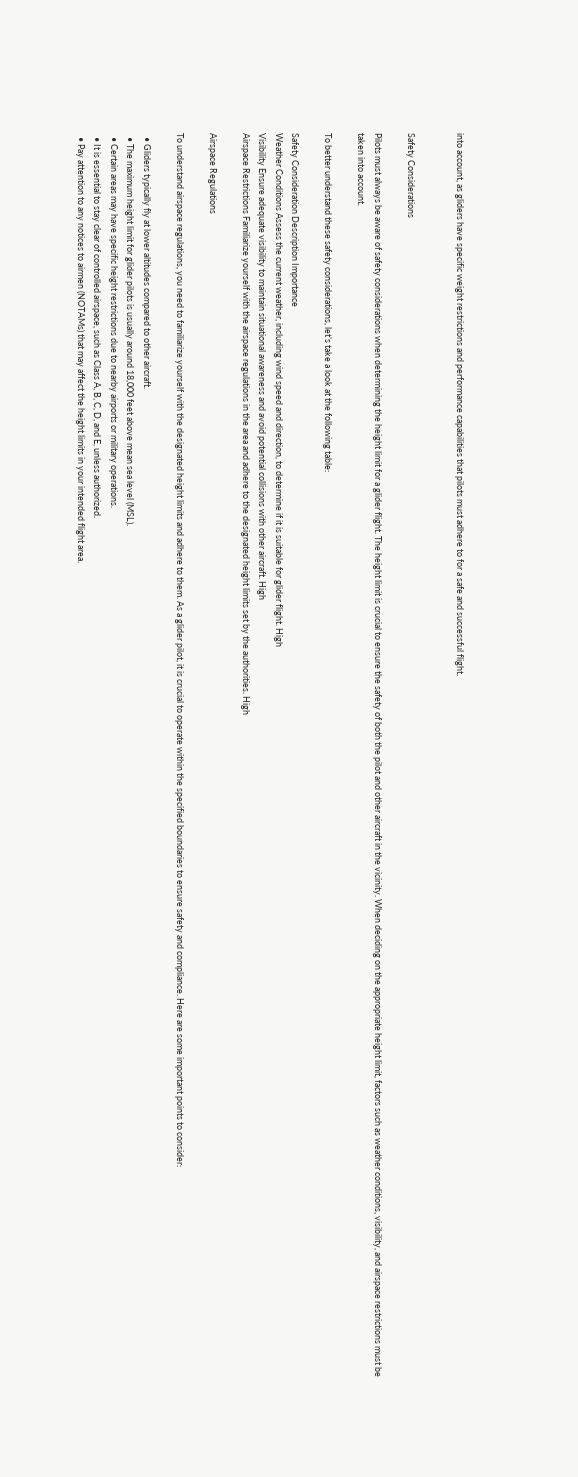into account, as gliders have specific weight restrictions and performance capabilities that pilots must adhere to for a safe and successful flight.


Safety Considerations

Pilots must always be aware of safety considerations when determining the height limit for a glider flight. The height limit is crucial to ensure the safety of both the pilot and other aircraft in the vicinity. When deciding on the appropriate height limit, factors such as weather conditions, visibility, and airspace restrictions must be taken into account.

To better understand these safety considerations, let’s take a look at the following table:

Safety Consideration Description Importance
Weather Conditions Assess the current weather, including wind speed and direction, to determine if it is suitable for glider flight. High
Visibility Ensure adequate visibility to maintain situational awareness and avoid potential collisions with other aircraft. High
Airspace Restrictions Familiarize yourself with the airspace regulations in the area and adhere to the designated height limits set by the authorities. High

Airspace Regulations

To understand airspace regulations, you need to familiarize yourself with the designated height limits and adhere to them. As a glider pilot, it is crucial to operate within the specified boundaries to ensure safety and compliance. Here are some important points to consider:

  • Gliders typically fly at lower altitudes compared to other aircraft.
  • The maximum height limit for glider pilots is usually around 18,000 feet above mean sea level (MSL).
  • Certain areas may have specific height restrictions due to nearby airports or military operations.
  • It is essential to stay clear of controlled airspace, such as Class A, B, C, D, and E, unless authorized.
  • Pay attention to any notices to airmen (NOTAMs) that may affect the height limits in your intended flight area.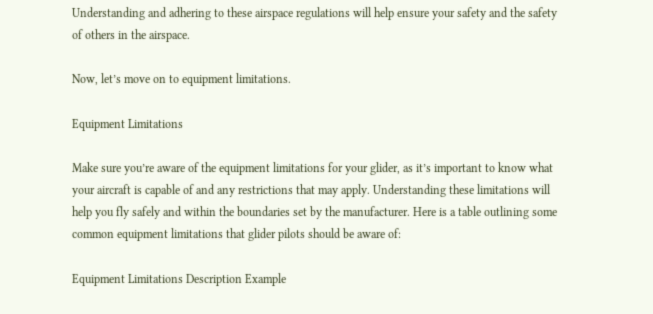Understanding and adhering to these airspace regulations will help ensure your safety and the safety of others in the airspace.

Now, let’s move on to equipment limitations.

Equipment Limitations

Make sure you’re aware of the equipment limitations for your glider, as it’s important to know what your aircraft is capable of and any restrictions that may apply. Understanding these limitations will help you fly safely and within the boundaries set by the manufacturer. Here is a table outlining some common equipment limitations that glider pilots should be aware of:

Equipment Limitations Description Example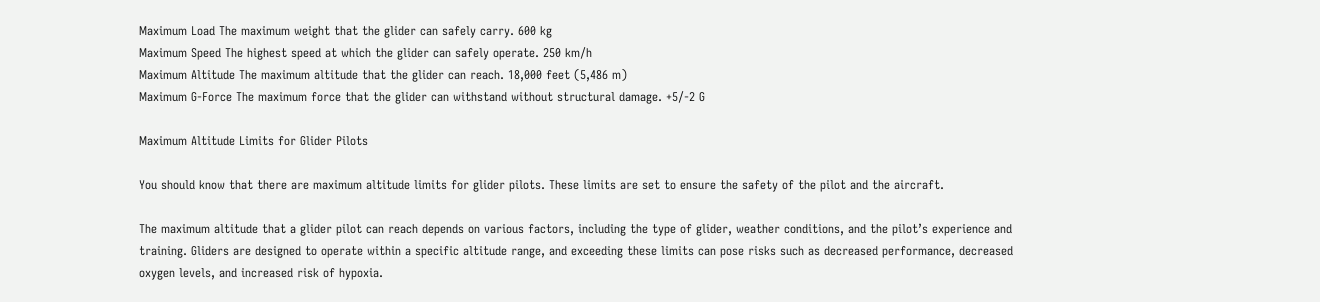Maximum Load The maximum weight that the glider can safely carry. 600 kg
Maximum Speed The highest speed at which the glider can safely operate. 250 km/h
Maximum Altitude The maximum altitude that the glider can reach. 18,000 feet (5,486 m)
Maximum G-Force The maximum force that the glider can withstand without structural damage. +5/-2 G

Maximum Altitude Limits for Glider Pilots

You should know that there are maximum altitude limits for glider pilots. These limits are set to ensure the safety of the pilot and the aircraft.

The maximum altitude that a glider pilot can reach depends on various factors, including the type of glider, weather conditions, and the pilot’s experience and training. Gliders are designed to operate within a specific altitude range, and exceeding these limits can pose risks such as decreased performance, decreased oxygen levels, and increased risk of hypoxia.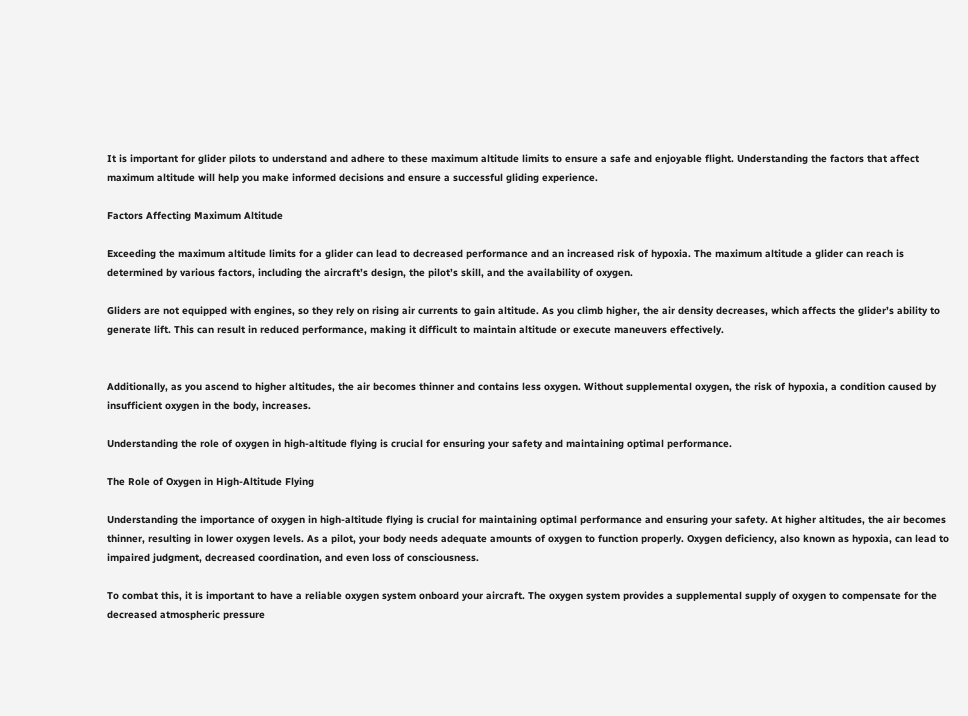It is important for glider pilots to understand and adhere to these maximum altitude limits to ensure a safe and enjoyable flight. Understanding the factors that affect maximum altitude will help you make informed decisions and ensure a successful gliding experience.

Factors Affecting Maximum Altitude

Exceeding the maximum altitude limits for a glider can lead to decreased performance and an increased risk of hypoxia. The maximum altitude a glider can reach is determined by various factors, including the aircraft’s design, the pilot’s skill, and the availability of oxygen.

Gliders are not equipped with engines, so they rely on rising air currents to gain altitude. As you climb higher, the air density decreases, which affects the glider’s ability to generate lift. This can result in reduced performance, making it difficult to maintain altitude or execute maneuvers effectively.


Additionally, as you ascend to higher altitudes, the air becomes thinner and contains less oxygen. Without supplemental oxygen, the risk of hypoxia, a condition caused by insufficient oxygen in the body, increases.

Understanding the role of oxygen in high-altitude flying is crucial for ensuring your safety and maintaining optimal performance.

The Role of Oxygen in High-Altitude Flying

Understanding the importance of oxygen in high-altitude flying is crucial for maintaining optimal performance and ensuring your safety. At higher altitudes, the air becomes thinner, resulting in lower oxygen levels. As a pilot, your body needs adequate amounts of oxygen to function properly. Oxygen deficiency, also known as hypoxia, can lead to impaired judgment, decreased coordination, and even loss of consciousness.

To combat this, it is important to have a reliable oxygen system onboard your aircraft. The oxygen system provides a supplemental supply of oxygen to compensate for the decreased atmospheric pressure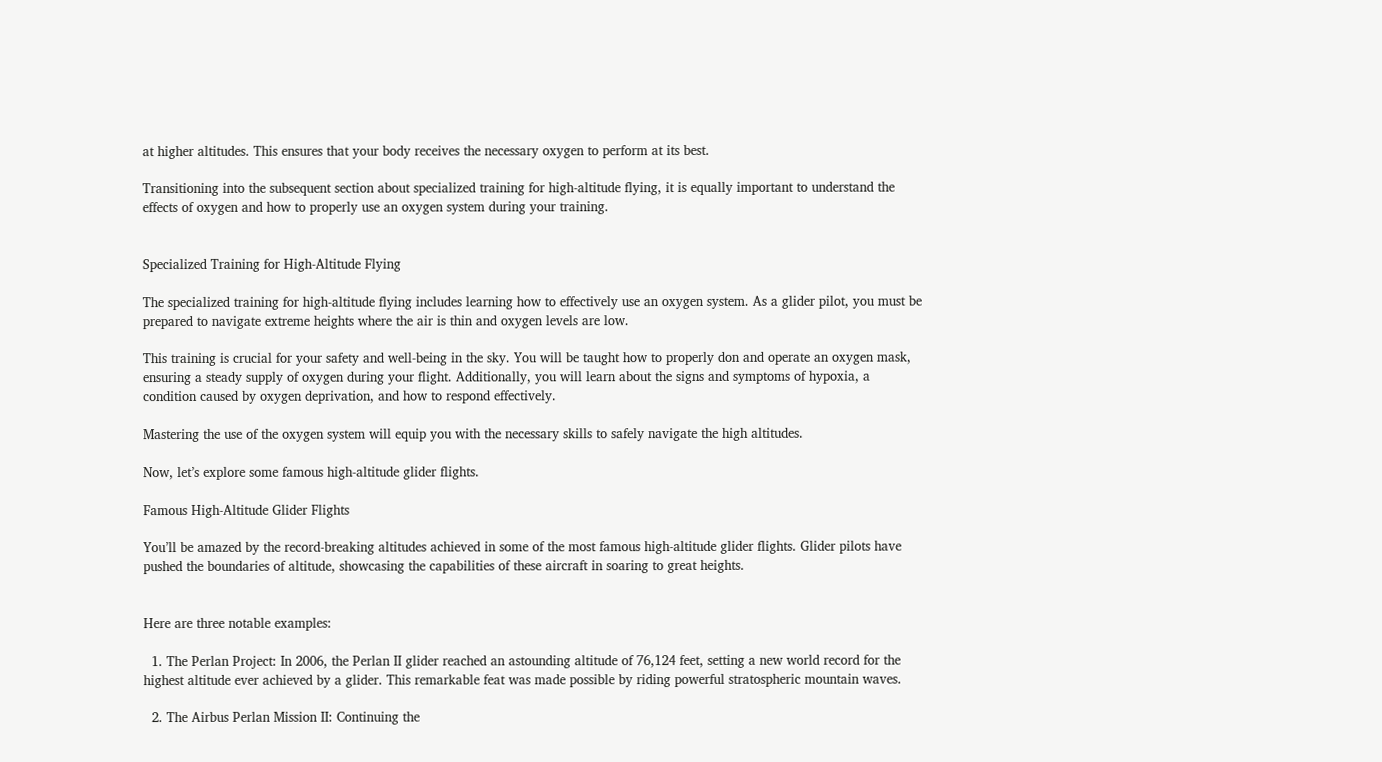at higher altitudes. This ensures that your body receives the necessary oxygen to perform at its best.

Transitioning into the subsequent section about specialized training for high-altitude flying, it is equally important to understand the effects of oxygen and how to properly use an oxygen system during your training.


Specialized Training for High-Altitude Flying

The specialized training for high-altitude flying includes learning how to effectively use an oxygen system. As a glider pilot, you must be prepared to navigate extreme heights where the air is thin and oxygen levels are low.

This training is crucial for your safety and well-being in the sky. You will be taught how to properly don and operate an oxygen mask, ensuring a steady supply of oxygen during your flight. Additionally, you will learn about the signs and symptoms of hypoxia, a condition caused by oxygen deprivation, and how to respond effectively.

Mastering the use of the oxygen system will equip you with the necessary skills to safely navigate the high altitudes.

Now, let’s explore some famous high-altitude glider flights.

Famous High-Altitude Glider Flights

You’ll be amazed by the record-breaking altitudes achieved in some of the most famous high-altitude glider flights. Glider pilots have pushed the boundaries of altitude, showcasing the capabilities of these aircraft in soaring to great heights.


Here are three notable examples:

  1. The Perlan Project: In 2006, the Perlan II glider reached an astounding altitude of 76,124 feet, setting a new world record for the highest altitude ever achieved by a glider. This remarkable feat was made possible by riding powerful stratospheric mountain waves.

  2. The Airbus Perlan Mission II: Continuing the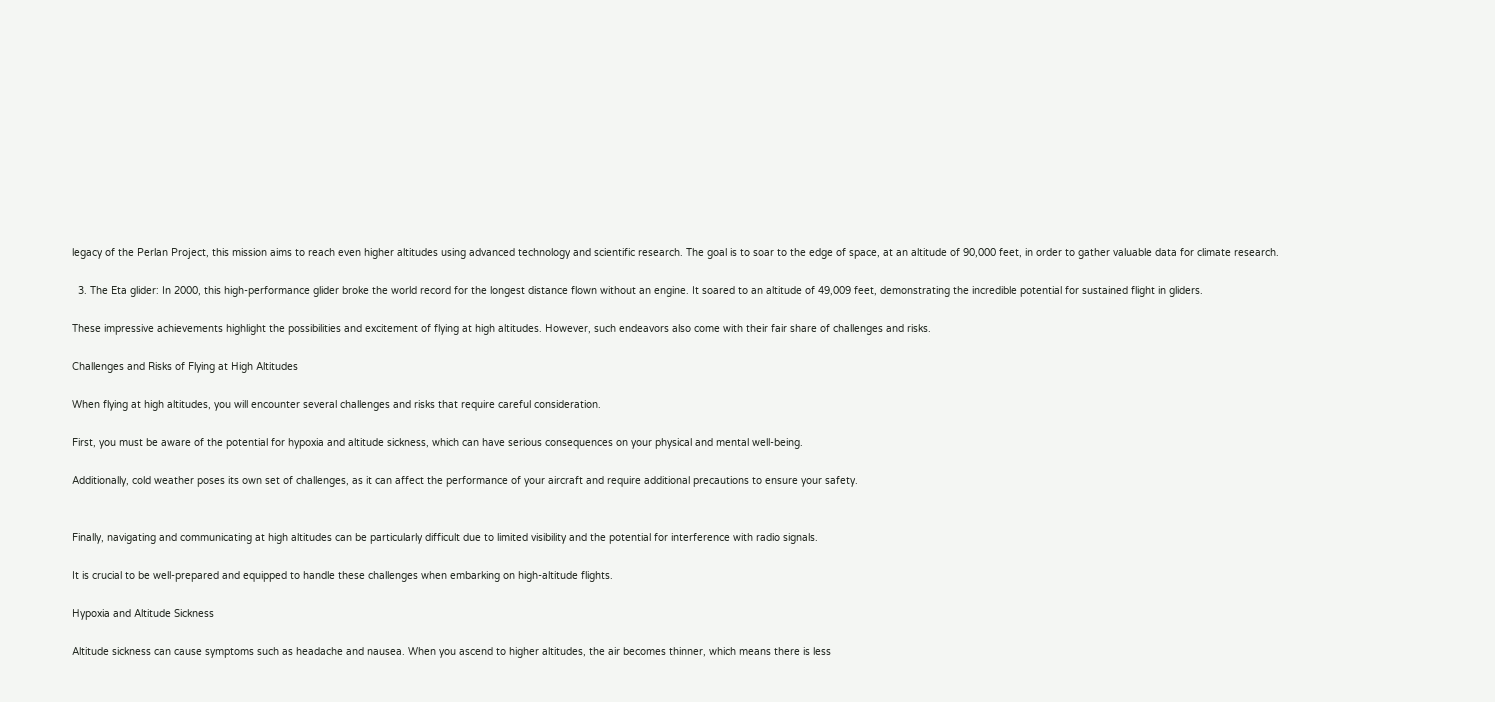legacy of the Perlan Project, this mission aims to reach even higher altitudes using advanced technology and scientific research. The goal is to soar to the edge of space, at an altitude of 90,000 feet, in order to gather valuable data for climate research.

  3. The Eta glider: In 2000, this high-performance glider broke the world record for the longest distance flown without an engine. It soared to an altitude of 49,009 feet, demonstrating the incredible potential for sustained flight in gliders.

These impressive achievements highlight the possibilities and excitement of flying at high altitudes. However, such endeavors also come with their fair share of challenges and risks.

Challenges and Risks of Flying at High Altitudes

When flying at high altitudes, you will encounter several challenges and risks that require careful consideration.

First, you must be aware of the potential for hypoxia and altitude sickness, which can have serious consequences on your physical and mental well-being.

Additionally, cold weather poses its own set of challenges, as it can affect the performance of your aircraft and require additional precautions to ensure your safety.


Finally, navigating and communicating at high altitudes can be particularly difficult due to limited visibility and the potential for interference with radio signals.

It is crucial to be well-prepared and equipped to handle these challenges when embarking on high-altitude flights.

Hypoxia and Altitude Sickness

Altitude sickness can cause symptoms such as headache and nausea. When you ascend to higher altitudes, the air becomes thinner, which means there is less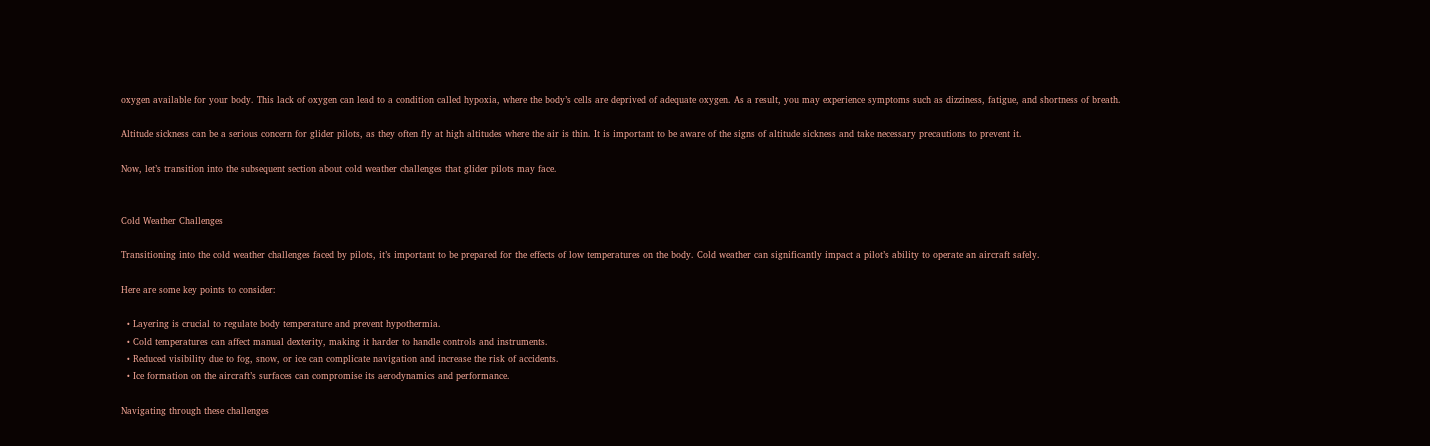oxygen available for your body. This lack of oxygen can lead to a condition called hypoxia, where the body’s cells are deprived of adequate oxygen. As a result, you may experience symptoms such as dizziness, fatigue, and shortness of breath.

Altitude sickness can be a serious concern for glider pilots, as they often fly at high altitudes where the air is thin. It is important to be aware of the signs of altitude sickness and take necessary precautions to prevent it.

Now, let’s transition into the subsequent section about cold weather challenges that glider pilots may face.


Cold Weather Challenges

Transitioning into the cold weather challenges faced by pilots, it’s important to be prepared for the effects of low temperatures on the body. Cold weather can significantly impact a pilot’s ability to operate an aircraft safely.

Here are some key points to consider:

  • Layering is crucial to regulate body temperature and prevent hypothermia.
  • Cold temperatures can affect manual dexterity, making it harder to handle controls and instruments.
  • Reduced visibility due to fog, snow, or ice can complicate navigation and increase the risk of accidents.
  • Ice formation on the aircraft’s surfaces can compromise its aerodynamics and performance.

Navigating through these challenges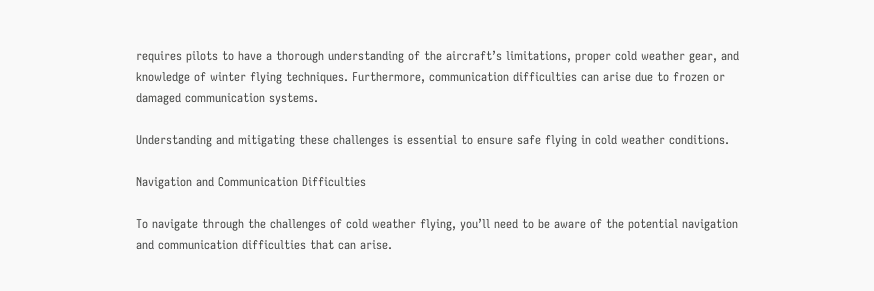requires pilots to have a thorough understanding of the aircraft’s limitations, proper cold weather gear, and knowledge of winter flying techniques. Furthermore, communication difficulties can arise due to frozen or damaged communication systems.

Understanding and mitigating these challenges is essential to ensure safe flying in cold weather conditions.

Navigation and Communication Difficulties

To navigate through the challenges of cold weather flying, you’ll need to be aware of the potential navigation and communication difficulties that can arise.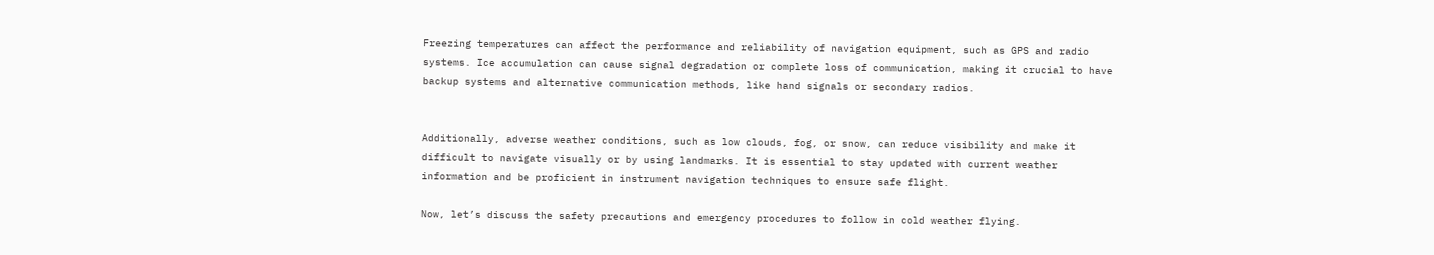Freezing temperatures can affect the performance and reliability of navigation equipment, such as GPS and radio systems. Ice accumulation can cause signal degradation or complete loss of communication, making it crucial to have backup systems and alternative communication methods, like hand signals or secondary radios.


Additionally, adverse weather conditions, such as low clouds, fog, or snow, can reduce visibility and make it difficult to navigate visually or by using landmarks. It is essential to stay updated with current weather information and be proficient in instrument navigation techniques to ensure safe flight.

Now, let’s discuss the safety precautions and emergency procedures to follow in cold weather flying.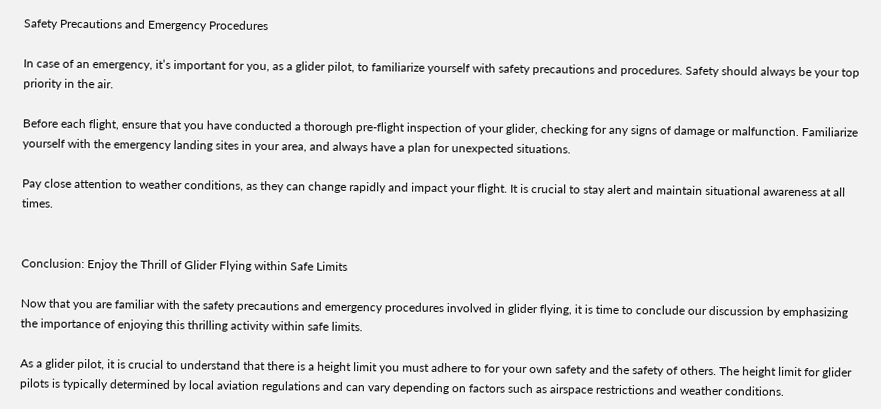Safety Precautions and Emergency Procedures

In case of an emergency, it’s important for you, as a glider pilot, to familiarize yourself with safety precautions and procedures. Safety should always be your top priority in the air.

Before each flight, ensure that you have conducted a thorough pre-flight inspection of your glider, checking for any signs of damage or malfunction. Familiarize yourself with the emergency landing sites in your area, and always have a plan for unexpected situations.

Pay close attention to weather conditions, as they can change rapidly and impact your flight. It is crucial to stay alert and maintain situational awareness at all times.


Conclusion: Enjoy the Thrill of Glider Flying within Safe Limits

Now that you are familiar with the safety precautions and emergency procedures involved in glider flying, it is time to conclude our discussion by emphasizing the importance of enjoying this thrilling activity within safe limits.

As a glider pilot, it is crucial to understand that there is a height limit you must adhere to for your own safety and the safety of others. The height limit for glider pilots is typically determined by local aviation regulations and can vary depending on factors such as airspace restrictions and weather conditions.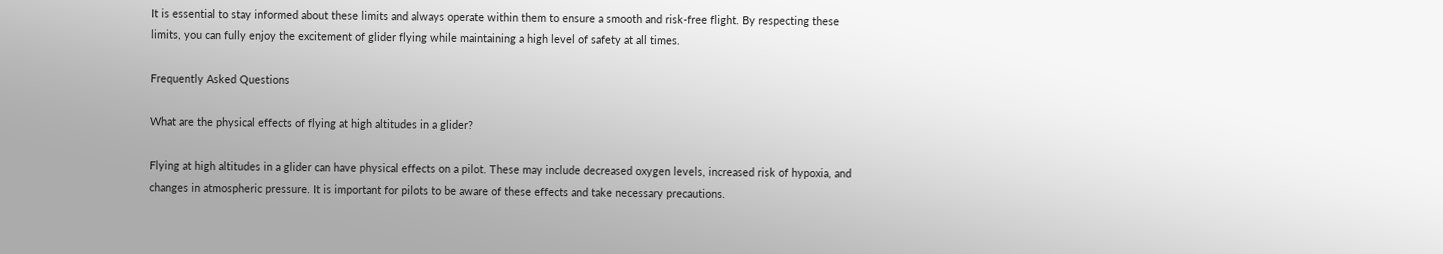It is essential to stay informed about these limits and always operate within them to ensure a smooth and risk-free flight. By respecting these limits, you can fully enjoy the excitement of glider flying while maintaining a high level of safety at all times.

Frequently Asked Questions

What are the physical effects of flying at high altitudes in a glider?

Flying at high altitudes in a glider can have physical effects on a pilot. These may include decreased oxygen levels, increased risk of hypoxia, and changes in atmospheric pressure. It is important for pilots to be aware of these effects and take necessary precautions.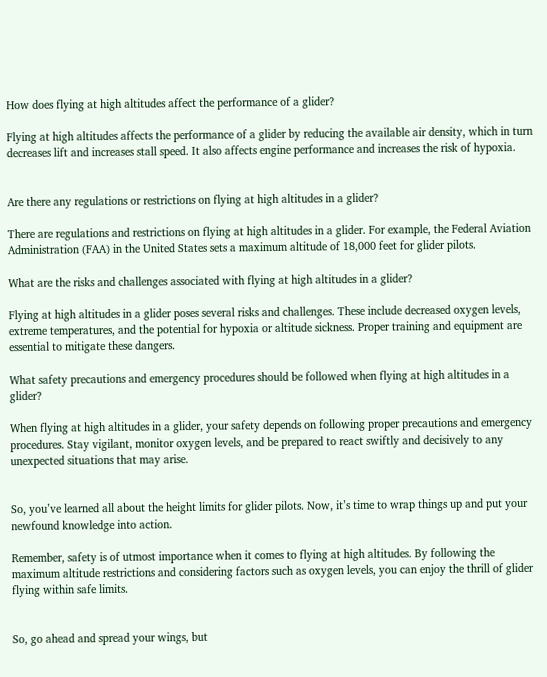How does flying at high altitudes affect the performance of a glider?

Flying at high altitudes affects the performance of a glider by reducing the available air density, which in turn decreases lift and increases stall speed. It also affects engine performance and increases the risk of hypoxia.


Are there any regulations or restrictions on flying at high altitudes in a glider?

There are regulations and restrictions on flying at high altitudes in a glider. For example, the Federal Aviation Administration (FAA) in the United States sets a maximum altitude of 18,000 feet for glider pilots.

What are the risks and challenges associated with flying at high altitudes in a glider?

Flying at high altitudes in a glider poses several risks and challenges. These include decreased oxygen levels, extreme temperatures, and the potential for hypoxia or altitude sickness. Proper training and equipment are essential to mitigate these dangers.

What safety precautions and emergency procedures should be followed when flying at high altitudes in a glider?

When flying at high altitudes in a glider, your safety depends on following proper precautions and emergency procedures. Stay vigilant, monitor oxygen levels, and be prepared to react swiftly and decisively to any unexpected situations that may arise.


So, you’ve learned all about the height limits for glider pilots. Now, it’s time to wrap things up and put your newfound knowledge into action.

Remember, safety is of utmost importance when it comes to flying at high altitudes. By following the maximum altitude restrictions and considering factors such as oxygen levels, you can enjoy the thrill of glider flying within safe limits.


So, go ahead and spread your wings, but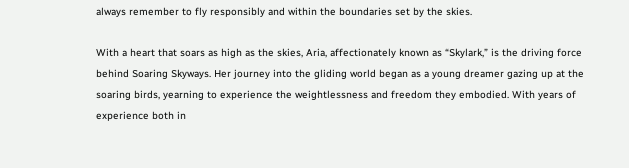always remember to fly responsibly and within the boundaries set by the skies.

With a heart that soars as high as the skies, Aria, affectionately known as “Skylark,” is the driving force behind Soaring Skyways. Her journey into the gliding world began as a young dreamer gazing up at the soaring birds, yearning to experience the weightlessness and freedom they embodied. With years of experience both in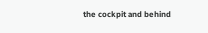the cockpit and behind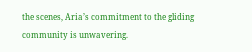the scenes, Aria’s commitment to the gliding community is unwavering.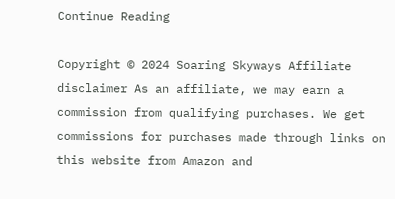Continue Reading

Copyright © 2024 Soaring Skyways Affiliate disclaimer As an affiliate, we may earn a commission from qualifying purchases. We get commissions for purchases made through links on this website from Amazon and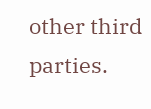other third parties.